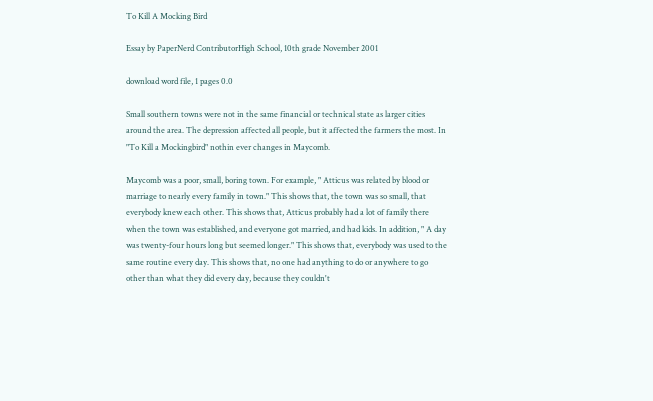To Kill A Mocking Bird

Essay by PaperNerd ContributorHigh School, 10th grade November 2001

download word file, 1 pages 0.0

Small southern towns were not in the same financial or technical state as larger cities around the area. The depression affected all people, but it affected the farmers the most. In "To Kill a Mockingbird" nothin ever changes in Maycomb.

Maycomb was a poor, small, boring town. For example, " Atticus was related by blood or marriage to nearly every family in town." This shows that, the town was so small, that everybody knew each other. This shows that, Atticus probably had a lot of family there when the town was established, and everyone got married, and had kids. In addition, " A day was twenty-four hours long but seemed longer." This shows that, everybody was used to the same routine every day. This shows that, no one had anything to do or anywhere to go other than what they did every day, because they couldn't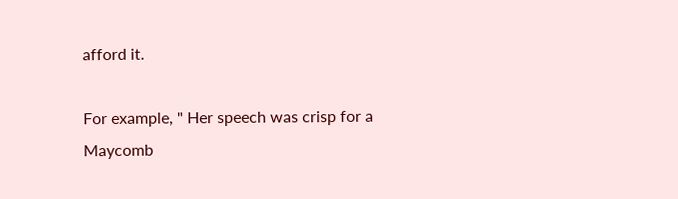afford it.

For example, " Her speech was crisp for a Maycomb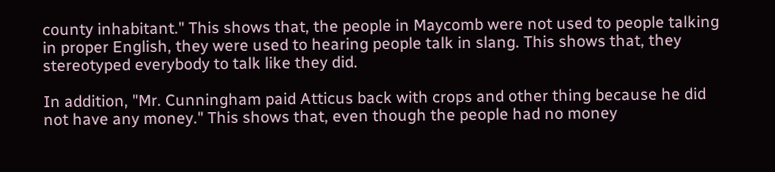county inhabitant." This shows that, the people in Maycomb were not used to people talking in proper English, they were used to hearing people talk in slang. This shows that, they stereotyped everybody to talk like they did.

In addition, "Mr. Cunningham paid Atticus back with crops and other thing because he did not have any money." This shows that, even though the people had no money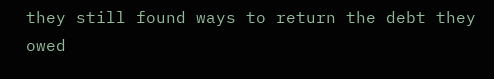they still found ways to return the debt they owed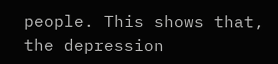people. This shows that, the depression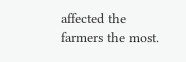affected the farmers the most.